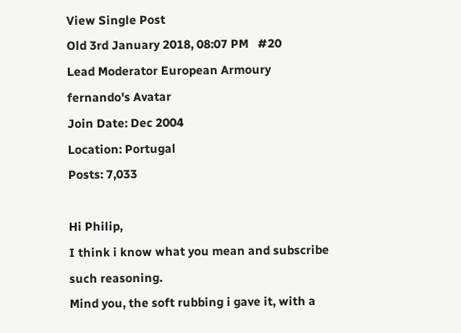View Single Post
Old 3rd January 2018, 08:07 PM   #20
Lead Moderator European Armoury
fernando's Avatar
Join Date: Dec 2004
Location: Portugal
Posts: 7,033

Hi Philip,
I think i know what you mean and subscribe such reasoning.
Mind you, the soft rubbing i gave it, with a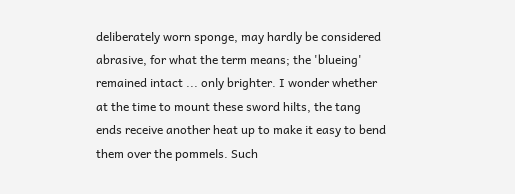deliberately worn sponge, may hardly be considered abrasive, for what the term means; the 'blueing' remained intact ... only brighter. I wonder whether at the time to mount these sword hilts, the tang ends receive another heat up to make it easy to bend them over the pommels. Such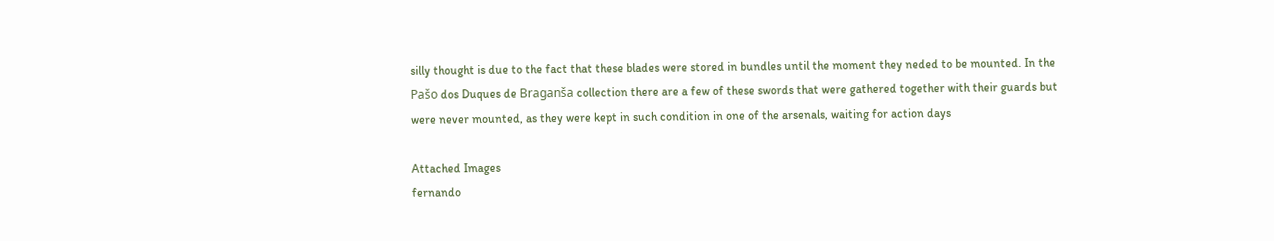silly thought is due to the fact that these blades were stored in bundles until the moment they neded to be mounted. In the Pašo dos Duques de Braganša collection there are a few of these swords that were gathered together with their guards but were never mounted, as they were kept in such condition in one of the arsenals, waiting for action days

Attached Images
fernando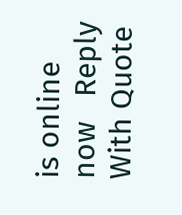is online now   Reply With Quote